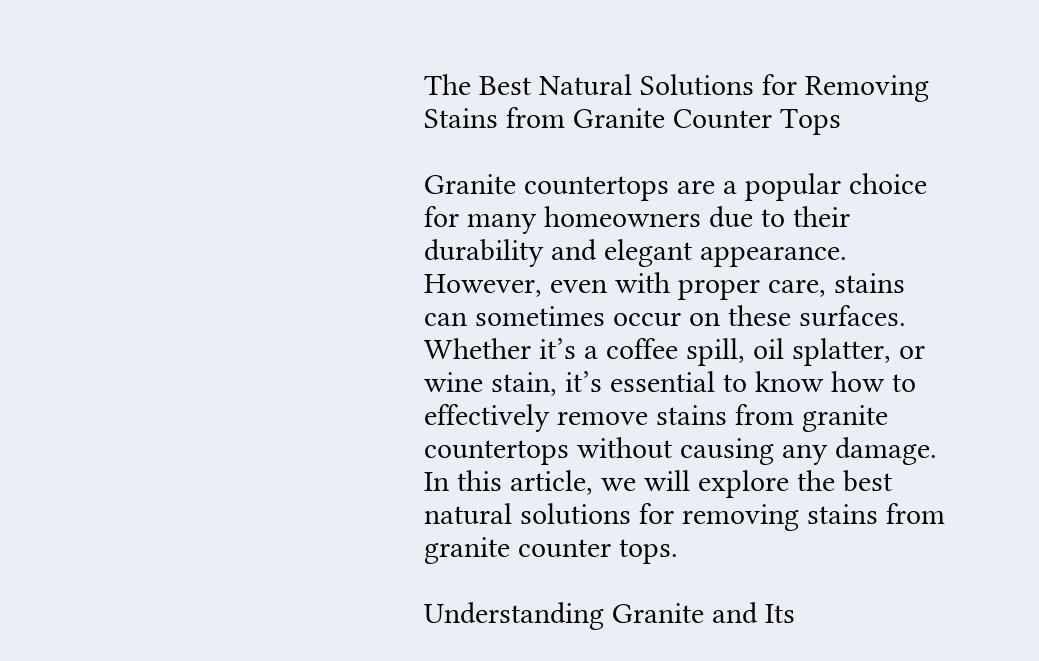The Best Natural Solutions for Removing Stains from Granite Counter Tops

Granite countertops are a popular choice for many homeowners due to their durability and elegant appearance. However, even with proper care, stains can sometimes occur on these surfaces. Whether it’s a coffee spill, oil splatter, or wine stain, it’s essential to know how to effectively remove stains from granite countertops without causing any damage. In this article, we will explore the best natural solutions for removing stains from granite counter tops.

Understanding Granite and Its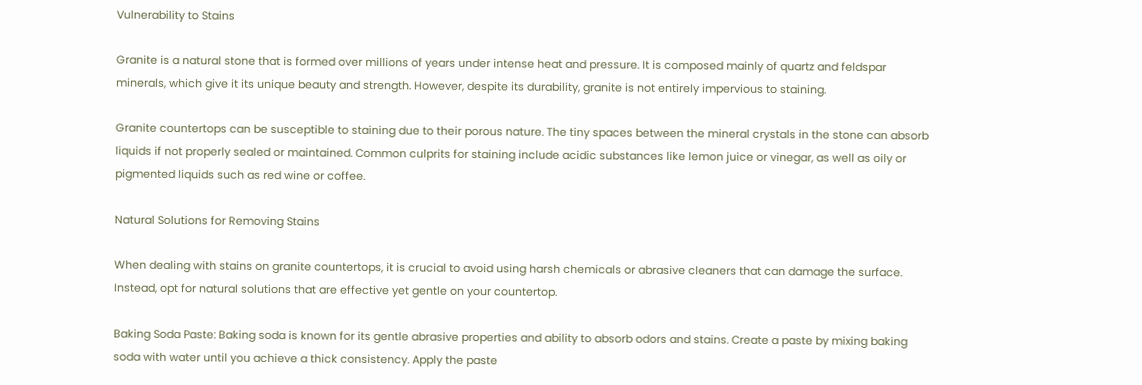Vulnerability to Stains

Granite is a natural stone that is formed over millions of years under intense heat and pressure. It is composed mainly of quartz and feldspar minerals, which give it its unique beauty and strength. However, despite its durability, granite is not entirely impervious to staining.

Granite countertops can be susceptible to staining due to their porous nature. The tiny spaces between the mineral crystals in the stone can absorb liquids if not properly sealed or maintained. Common culprits for staining include acidic substances like lemon juice or vinegar, as well as oily or pigmented liquids such as red wine or coffee.

Natural Solutions for Removing Stains

When dealing with stains on granite countertops, it is crucial to avoid using harsh chemicals or abrasive cleaners that can damage the surface. Instead, opt for natural solutions that are effective yet gentle on your countertop.

Baking Soda Paste: Baking soda is known for its gentle abrasive properties and ability to absorb odors and stains. Create a paste by mixing baking soda with water until you achieve a thick consistency. Apply the paste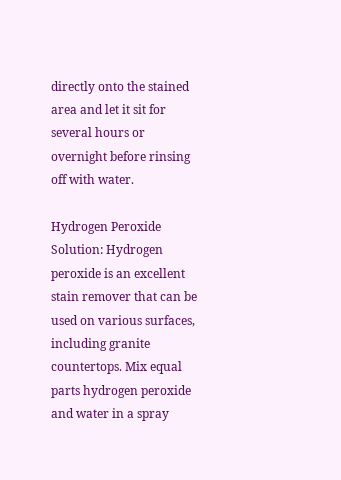directly onto the stained area and let it sit for several hours or overnight before rinsing off with water.

Hydrogen Peroxide Solution: Hydrogen peroxide is an excellent stain remover that can be used on various surfaces, including granite countertops. Mix equal parts hydrogen peroxide and water in a spray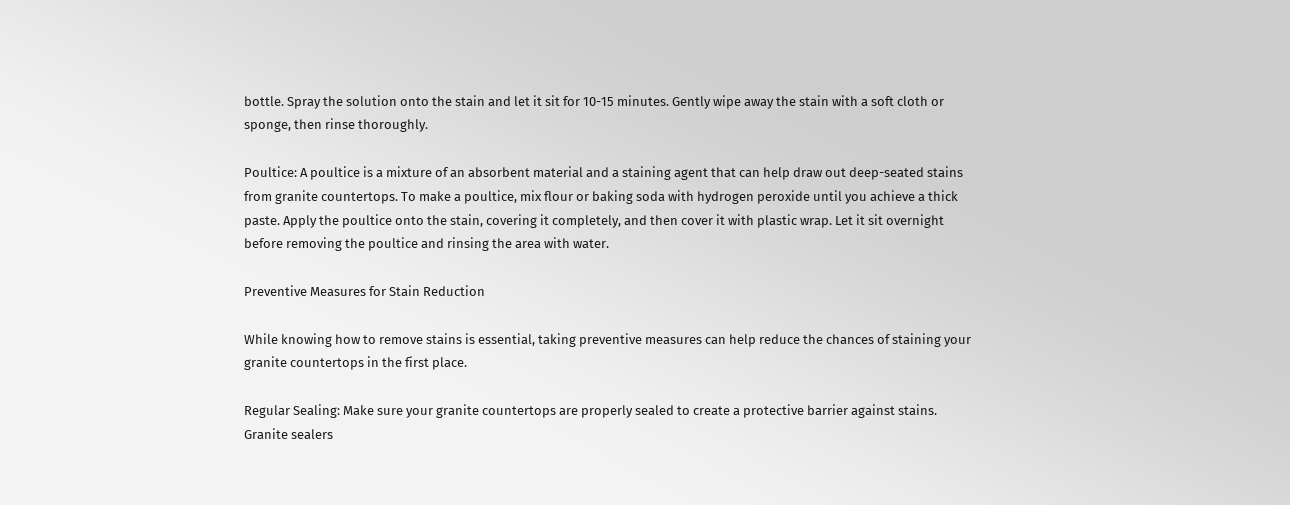bottle. Spray the solution onto the stain and let it sit for 10-15 minutes. Gently wipe away the stain with a soft cloth or sponge, then rinse thoroughly.

Poultice: A poultice is a mixture of an absorbent material and a staining agent that can help draw out deep-seated stains from granite countertops. To make a poultice, mix flour or baking soda with hydrogen peroxide until you achieve a thick paste. Apply the poultice onto the stain, covering it completely, and then cover it with plastic wrap. Let it sit overnight before removing the poultice and rinsing the area with water.

Preventive Measures for Stain Reduction

While knowing how to remove stains is essential, taking preventive measures can help reduce the chances of staining your granite countertops in the first place.

Regular Sealing: Make sure your granite countertops are properly sealed to create a protective barrier against stains. Granite sealers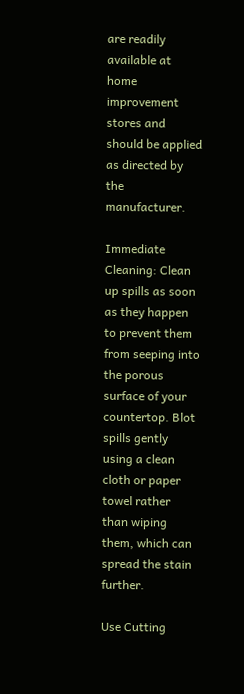are readily available at home improvement stores and should be applied as directed by the manufacturer.

Immediate Cleaning: Clean up spills as soon as they happen to prevent them from seeping into the porous surface of your countertop. Blot spills gently using a clean cloth or paper towel rather than wiping them, which can spread the stain further.

Use Cutting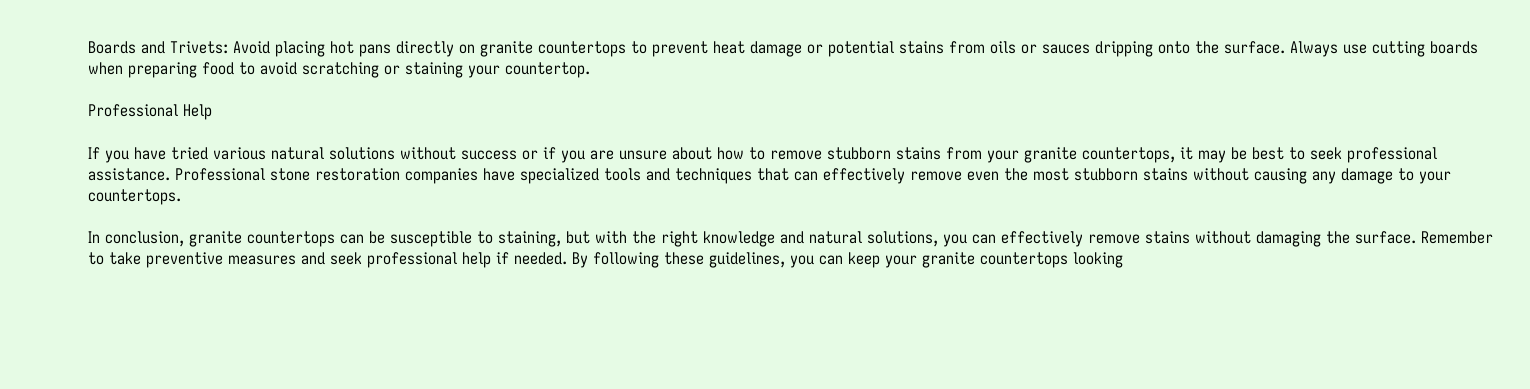Boards and Trivets: Avoid placing hot pans directly on granite countertops to prevent heat damage or potential stains from oils or sauces dripping onto the surface. Always use cutting boards when preparing food to avoid scratching or staining your countertop.

Professional Help

If you have tried various natural solutions without success or if you are unsure about how to remove stubborn stains from your granite countertops, it may be best to seek professional assistance. Professional stone restoration companies have specialized tools and techniques that can effectively remove even the most stubborn stains without causing any damage to your countertops.

In conclusion, granite countertops can be susceptible to staining, but with the right knowledge and natural solutions, you can effectively remove stains without damaging the surface. Remember to take preventive measures and seek professional help if needed. By following these guidelines, you can keep your granite countertops looking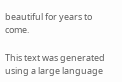beautiful for years to come.

This text was generated using a large language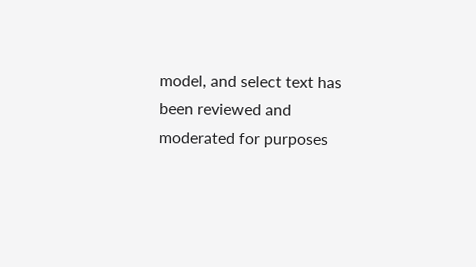model, and select text has been reviewed and moderated for purposes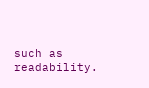such as readability.